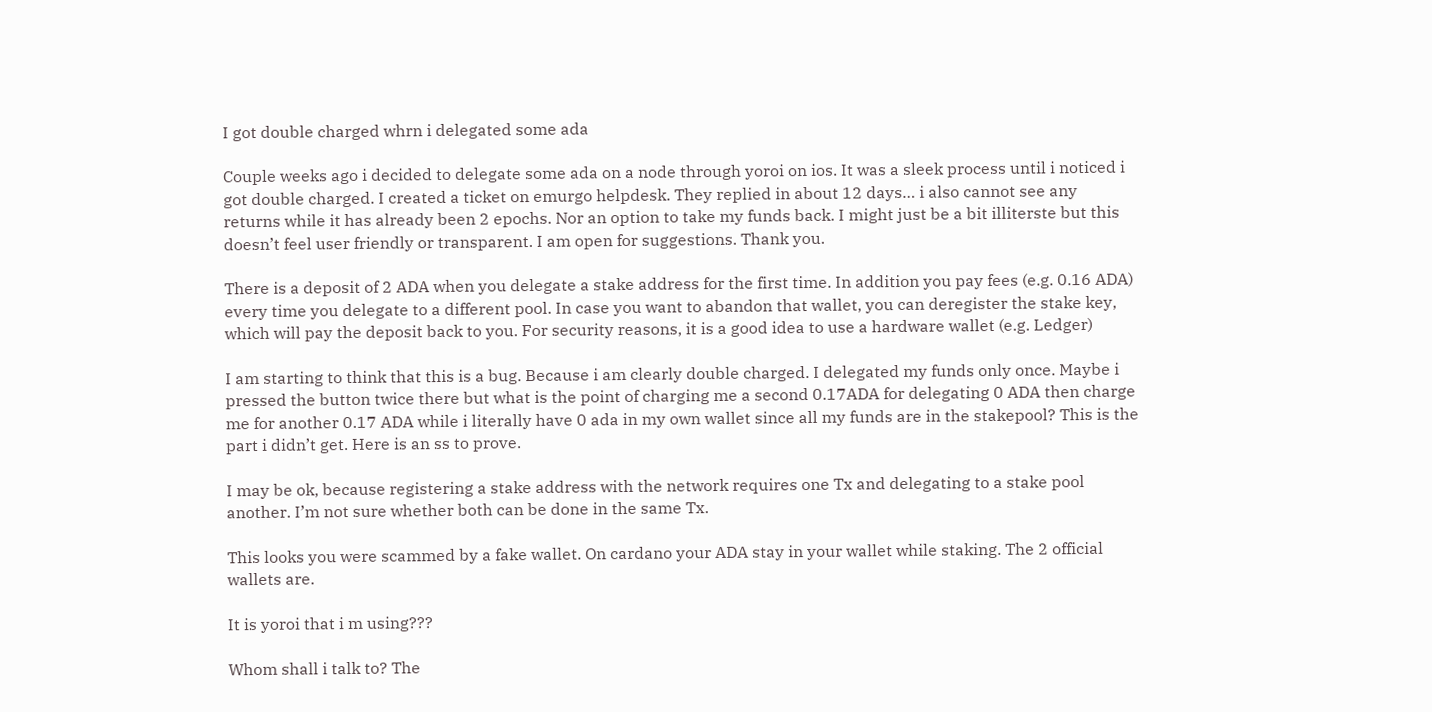I got double charged whrn i delegated some ada

Couple weeks ago i decided to delegate some ada on a node through yoroi on ios. It was a sleek process until i noticed i got double charged. I created a ticket on emurgo helpdesk. They replied in about 12 days… i also cannot see any returns while it has already been 2 epochs. Nor an option to take my funds back. I might just be a bit illiterste but this doesn’t feel user friendly or transparent. I am open for suggestions. Thank you.

There is a deposit of 2 ADA when you delegate a stake address for the first time. In addition you pay fees (e.g. 0.16 ADA) every time you delegate to a different pool. In case you want to abandon that wallet, you can deregister the stake key, which will pay the deposit back to you. For security reasons, it is a good idea to use a hardware wallet (e.g. Ledger)

I am starting to think that this is a bug. Because i am clearly double charged. I delegated my funds only once. Maybe i pressed the button twice there but what is the point of charging me a second 0.17ADA for delegating 0 ADA then charge me for another 0.17 ADA while i literally have 0 ada in my own wallet since all my funds are in the stakepool? This is the part i didn’t get. Here is an ss to prove.

I may be ok, because registering a stake address with the network requires one Tx and delegating to a stake pool another. I’m not sure whether both can be done in the same Tx.

This looks you were scammed by a fake wallet. On cardano your ADA stay in your wallet while staking. The 2 official wallets are.

It is yoroi that i m using???

Whom shall i talk to? The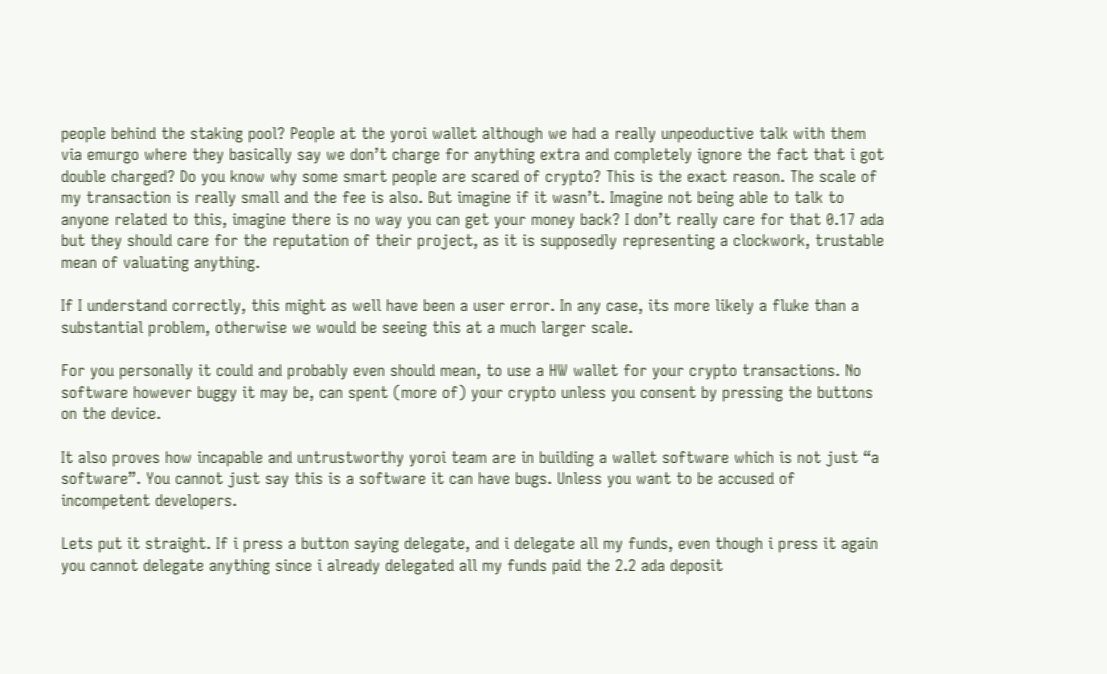people behind the staking pool? People at the yoroi wallet although we had a really unpeoductive talk with them via emurgo where they basically say we don’t charge for anything extra and completely ignore the fact that i got double charged? Do you know why some smart people are scared of crypto? This is the exact reason. The scale of my transaction is really small and the fee is also. But imagine if it wasn’t. Imagine not being able to talk to anyone related to this, imagine there is no way you can get your money back? I don’t really care for that 0.17 ada but they should care for the reputation of their project, as it is supposedly representing a clockwork, trustable mean of valuating anything.

If I understand correctly, this might as well have been a user error. In any case, its more likely a fluke than a substantial problem, otherwise we would be seeing this at a much larger scale.

For you personally it could and probably even should mean, to use a HW wallet for your crypto transactions. No software however buggy it may be, can spent (more of) your crypto unless you consent by pressing the buttons on the device.

It also proves how incapable and untrustworthy yoroi team are in building a wallet software which is not just “a software”. You cannot just say this is a software it can have bugs. Unless you want to be accused of incompetent developers.

Lets put it straight. If i press a button saying delegate, and i delegate all my funds, even though i press it again you cannot delegate anything since i already delegated all my funds paid the 2.2 ada deposit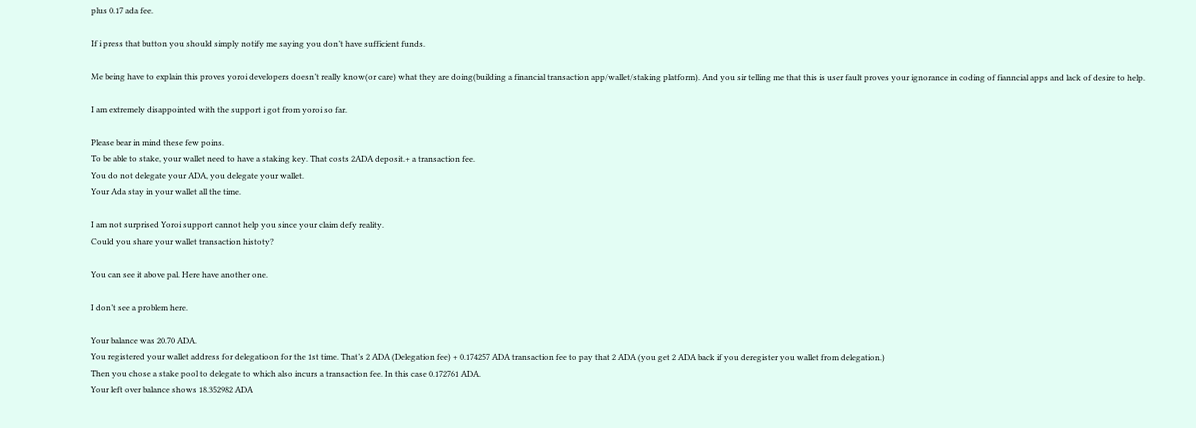plus 0.17 ada fee.

If i press that button you should simply notify me saying you don’t have sufficient funds.

Me being have to explain this proves yoroi developers doesn’t really know(or care) what they are doing(building a financial transaction app/wallet/staking platform). And you sir telling me that this is user fault proves your ignorance in coding of fianncial apps and lack of desire to help.

I am extremely disappointed with the support i got from yoroi so far.

Please bear in mind these few poins.
To be able to stake, your wallet need to have a staking key. That costs 2ADA deposit.+ a transaction fee.
You do not delegate your ADA, you delegate your wallet.
Your Ada stay in your wallet all the time.

I am not surprised Yoroi support cannot help you since your claim defy reality.
Could you share your wallet transaction histoty?

You can see it above pal. Here have another one.

I don’t see a problem here.

Your balance was 20.70 ADA.
You registered your wallet address for delegatioon for the 1st time. That’s 2 ADA (Delegation fee) + 0.174257 ADA transaction fee to pay that 2 ADA (you get 2 ADA back if you deregister you wallet from delegation.)
Then you chose a stake pool to delegate to which also incurs a transaction fee. In this case 0.172761 ADA.
Your left over balance shows 18.352982 ADA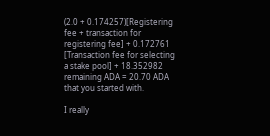(2.0 + 0.174257)[Registering fee + transaction for registering fee] + 0.172761 [Transaction fee for selecting a stake pool] + 18.352982 remaining ADA = 20.70 ADA that you started with.

I really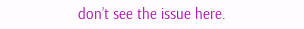don’t see the issue here.